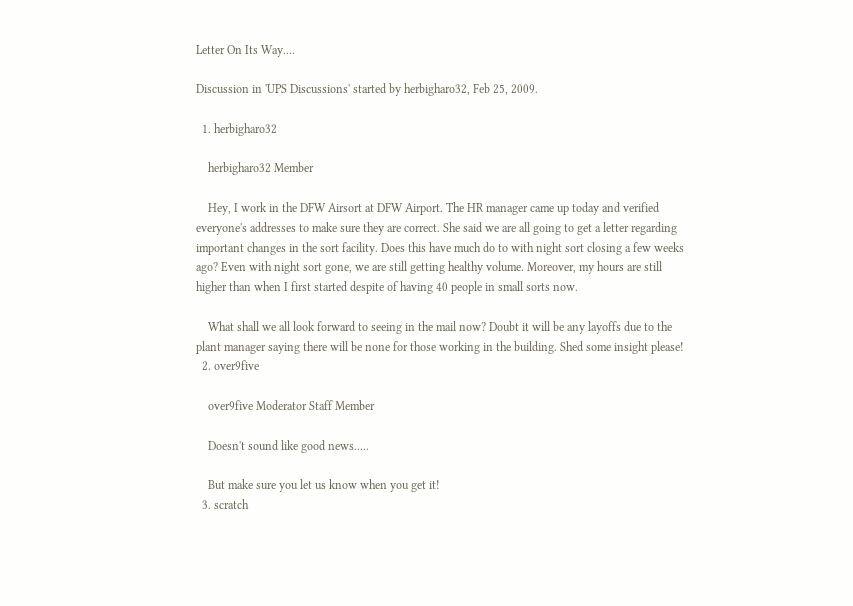Letter On Its Way....

Discussion in 'UPS Discussions' started by herbigharo32, Feb 25, 2009.

  1. herbigharo32

    herbigharo32 Member

    Hey, I work in the DFW Airsort at DFW Airport. The HR manager came up today and verified everyone's addresses to make sure they are correct. She said we are all going to get a letter regarding important changes in the sort facility. Does this have much do to with night sort closing a few weeks ago? Even with night sort gone, we are still getting healthy volume. Moreover, my hours are still higher than when I first started despite of having 40 people in small sorts now.

    What shall we all look forward to seeing in the mail now? Doubt it will be any layoffs due to the plant manager saying there will be none for those working in the building. Shed some insight please!
  2. over9five

    over9five Moderator Staff Member

    Doesn't sound like good news.....

    But make sure you let us know when you get it!
  3. scratch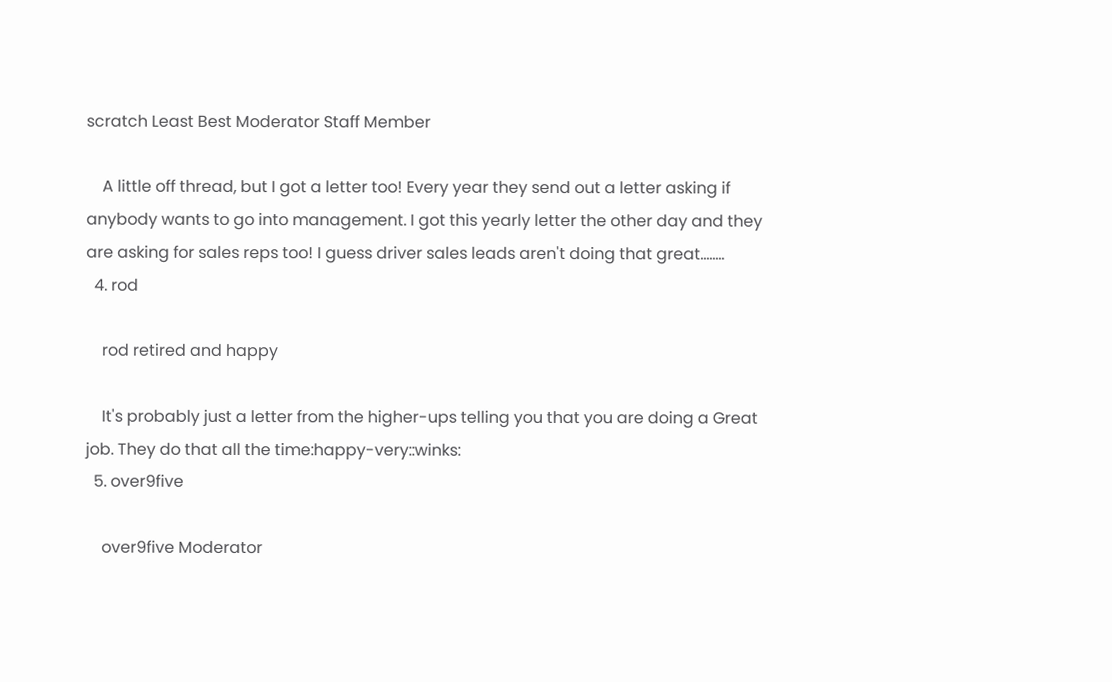scratch Least Best Moderator Staff Member

    A little off thread, but I got a letter too! Every year they send out a letter asking if anybody wants to go into management. I got this yearly letter the other day and they are asking for sales reps too! I guess driver sales leads aren't doing that great........
  4. rod

    rod retired and happy

    It's probably just a letter from the higher-ups telling you that you are doing a Great job. They do that all the time:happy-very::winks:
  5. over9five

    over9five Moderator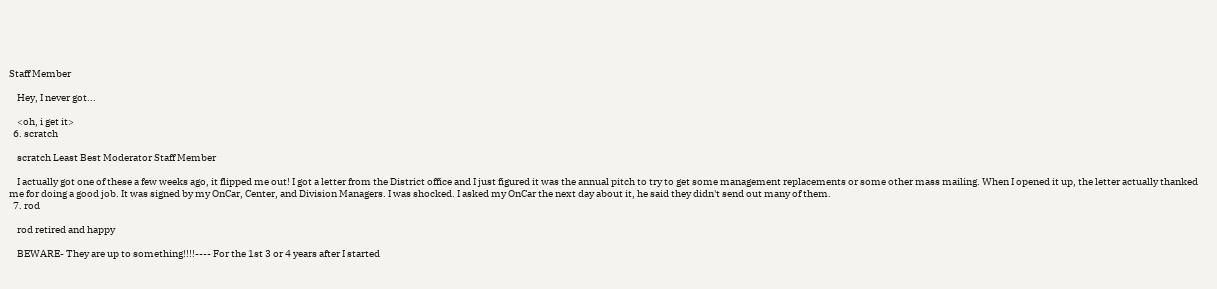Staff Member

    Hey, I never got...

    <oh, i get it>
  6. scratch

    scratch Least Best Moderator Staff Member

    I actually got one of these a few weeks ago, it flipped me out! I got a letter from the District office and I just figured it was the annual pitch to try to get some management replacements or some other mass mailing. When I opened it up, the letter actually thanked me for doing a good job. It was signed by my OnCar, Center, and Division Managers. I was shocked. I asked my OnCar the next day about it, he said they didn't send out many of them.
  7. rod

    rod retired and happy

    BEWARE- They are up to something!!!!---- For the 1st 3 or 4 years after I started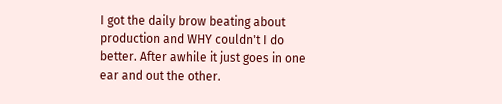I got the daily brow beating about production and WHY couldn't I do better. After awhile it just goes in one ear and out the other.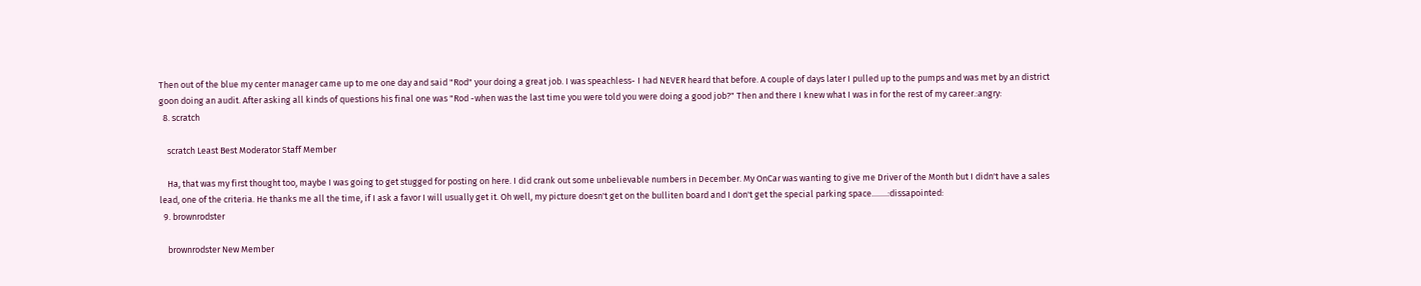Then out of the blue my center manager came up to me one day and said "Rod" your doing a great job. I was speachless- I had NEVER heard that before. A couple of days later I pulled up to the pumps and was met by an district goon doing an audit. After asking all kinds of questions his final one was "Rod -when was the last time you were told you were doing a good job?" Then and there I knew what I was in for the rest of my career.:angry:
  8. scratch

    scratch Least Best Moderator Staff Member

    Ha, that was my first thought too, maybe I was going to get stugged for posting on here. I did crank out some unbelievable numbers in December. My OnCar was wanting to give me Driver of the Month but I didn't have a sales lead, one of the criteria. He thanks me all the time, if I ask a favor I will usually get it. Oh well, my picture doesn't get on the bulliten board and I don't get the special parking space........:dissapointed:
  9. brownrodster

    brownrodster New Member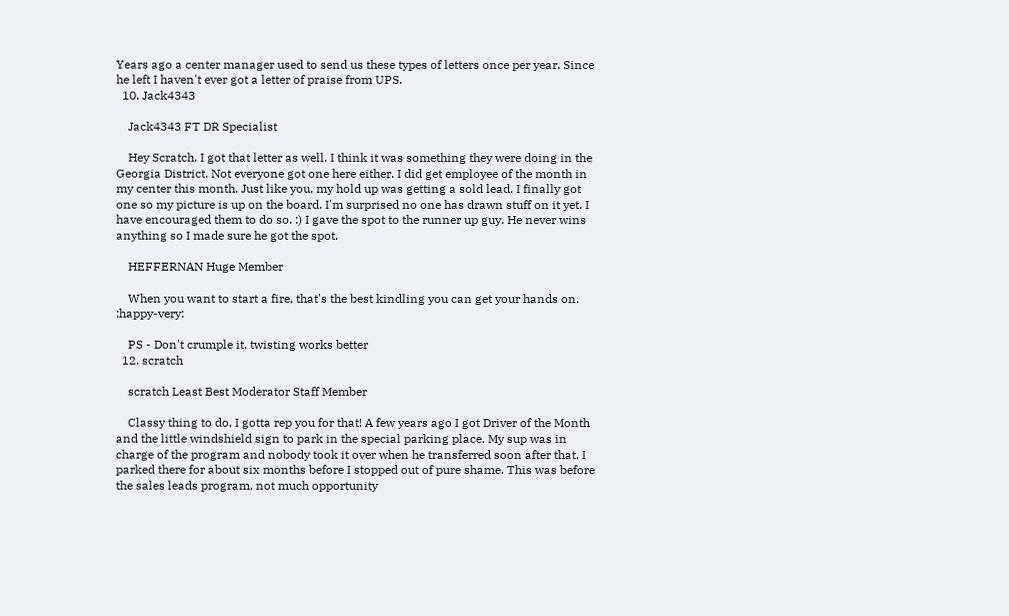Years ago a center manager used to send us these types of letters once per year. Since he left I haven't ever got a letter of praise from UPS.
  10. Jack4343

    Jack4343 FT DR Specialist

    Hey Scratch. I got that letter as well. I think it was something they were doing in the Georgia District. Not everyone got one here either. I did get employee of the month in my center this month. Just like you, my hold up was getting a sold lead. I finally got one so my picture is up on the board. I'm surprised no one has drawn stuff on it yet. I have encouraged them to do so. :) I gave the spot to the runner up guy. He never wins anything so I made sure he got the spot.

    HEFFERNAN Huge Member

    When you want to start a fire, that's the best kindling you can get your hands on. :happy-very:

    PS - Don't crumple it, twisting works better
  12. scratch

    scratch Least Best Moderator Staff Member

    Classy thing to do, I gotta rep you for that! A few years ago I got Driver of the Month and the little windshield sign to park in the special parking place. My sup was in charge of the program and nobody took it over when he transferred soon after that. I parked there for about six months before I stopped out of pure shame. This was before the sales leads program, not much opportunity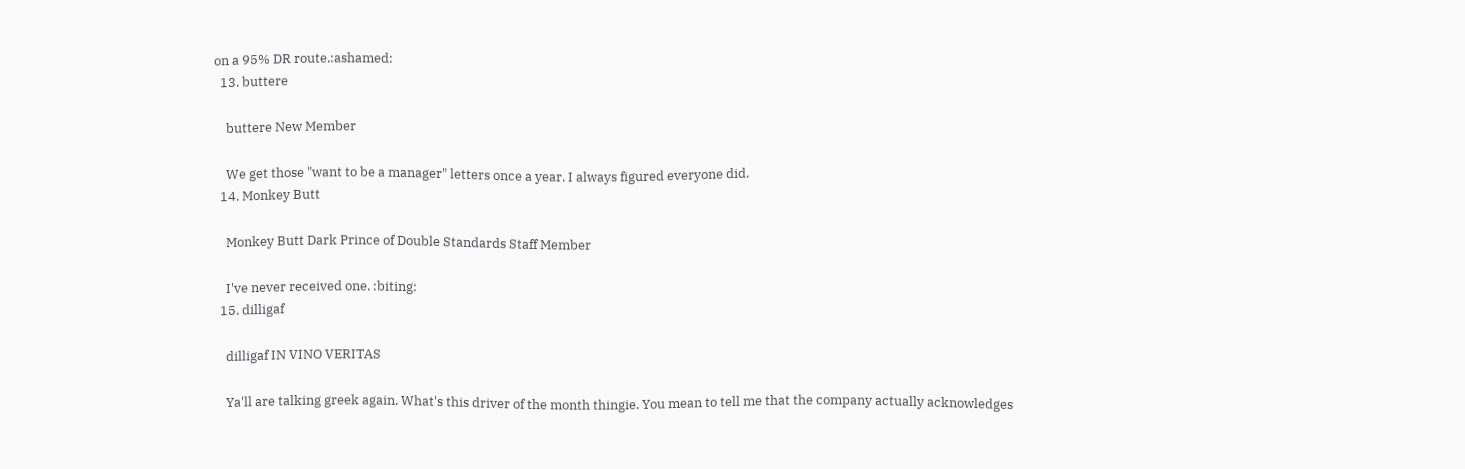on a 95% DR route.:ashamed:
  13. buttere

    buttere New Member

    We get those "want to be a manager" letters once a year. I always figured everyone did.
  14. Monkey Butt

    Monkey Butt Dark Prince of Double Standards Staff Member

    I've never received one. :biting:
  15. dilligaf

    dilligaf IN VINO VERITAS

    Ya'll are talking greek again. What's this driver of the month thingie. You mean to tell me that the company actually acknowledges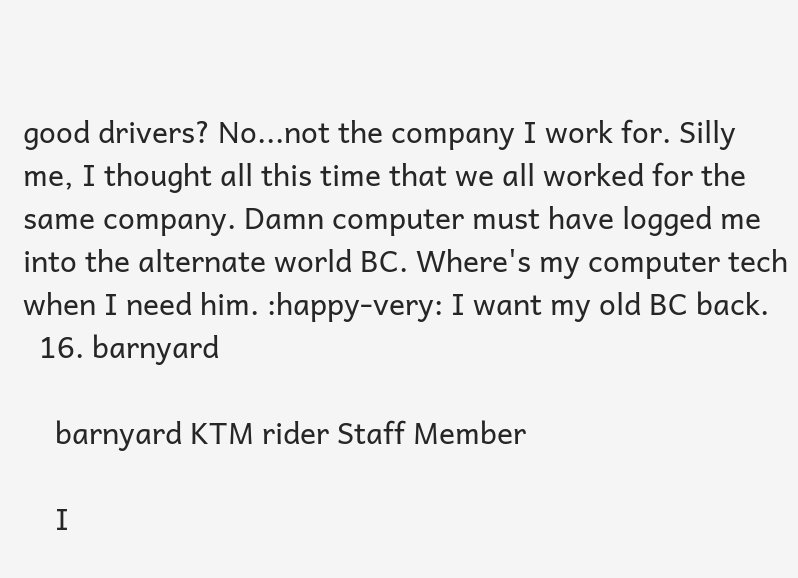good drivers? No...not the company I work for. Silly me, I thought all this time that we all worked for the same company. Damn computer must have logged me into the alternate world BC. Where's my computer tech when I need him. :happy-very: I want my old BC back.
  16. barnyard

    barnyard KTM rider Staff Member

    I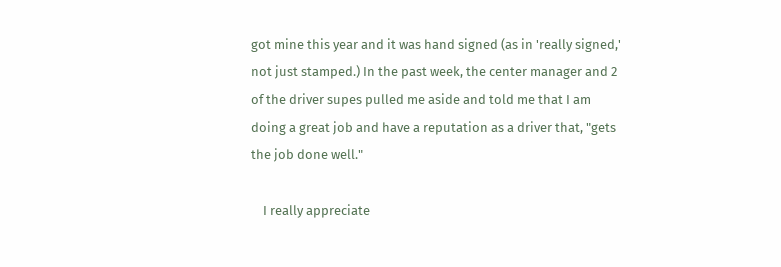got mine this year and it was hand signed (as in 'really signed,' not just stamped.) In the past week, the center manager and 2 of the driver supes pulled me aside and told me that I am doing a great job and have a reputation as a driver that, "gets the job done well."

    I really appreciate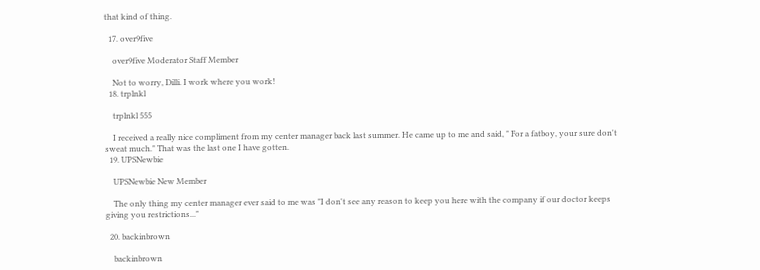that kind of thing.

  17. over9five

    over9five Moderator Staff Member

    Not to worry, Dilli. I work where you work!
  18. trplnkl

    trplnkl 555

    I received a really nice compliment from my center manager back last summer. He came up to me and said, " For a fatboy, your sure don't sweat much." That was the last one I have gotten.
  19. UPSNewbie

    UPSNewbie New Member

    The only thing my center manager ever said to me was "I don't see any reason to keep you here with the company if our doctor keeps giving you restrictions..."

  20. backinbrown

    backinbrown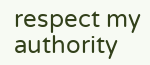respect my authority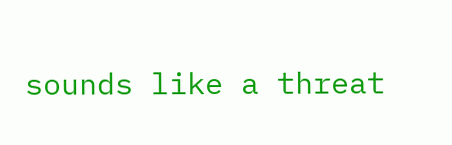sounds like a threat